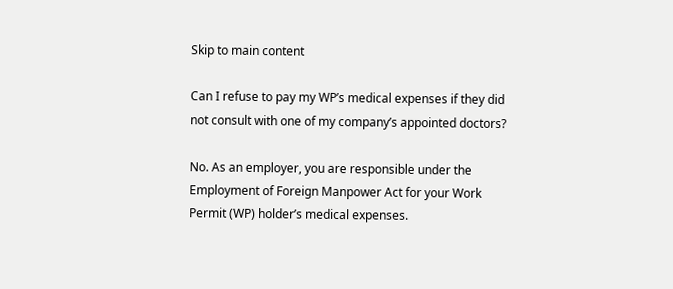Skip to main content

Can I refuse to pay my WP’s medical expenses if they did not consult with one of my company’s appointed doctors?

No. As an employer, you are responsible under the Employment of Foreign Manpower Act for your Work Permit (WP) holder’s medical expenses.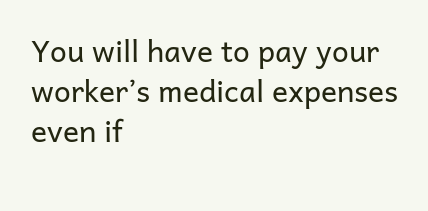You will have to pay your worker’s medical expenses even if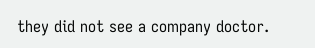they did not see a company doctor.